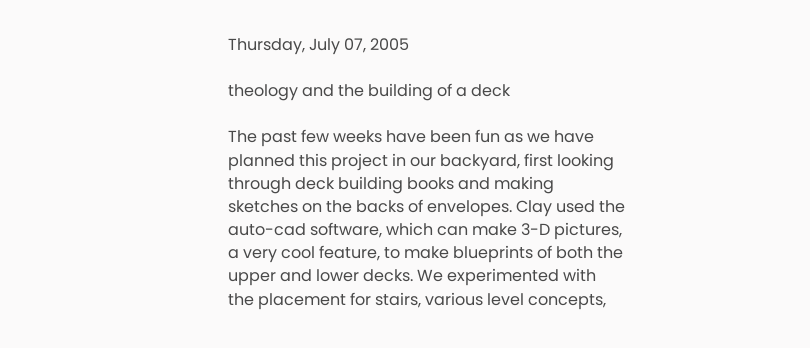Thursday, July 07, 2005

theology and the building of a deck

The past few weeks have been fun as we have planned this project in our backyard, first looking through deck building books and making sketches on the backs of envelopes. Clay used the auto-cad software, which can make 3-D pictures, a very cool feature, to make blueprints of both the upper and lower decks. We experimented with the placement for stairs, various level concepts,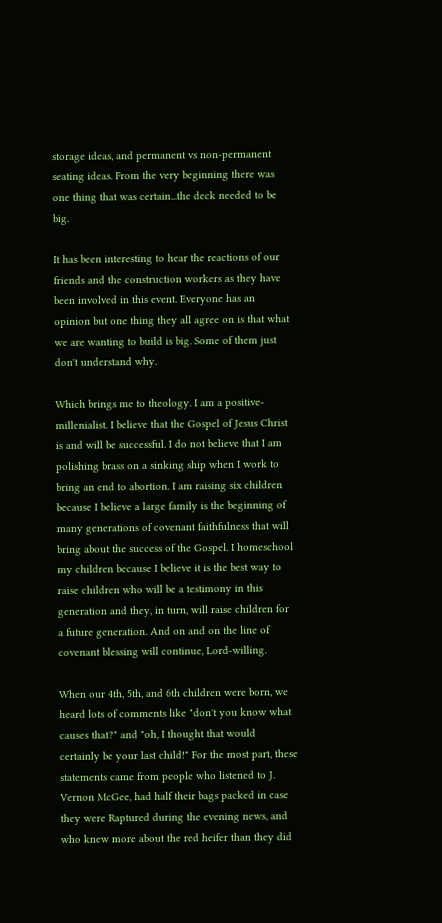storage ideas, and permanent vs non-permanent seating ideas. From the very beginning there was one thing that was certain...the deck needed to be big.

It has been interesting to hear the reactions of our friends and the construction workers as they have been involved in this event. Everyone has an opinion but one thing they all agree on is that what we are wanting to build is big. Some of them just don't understand why.

Which brings me to theology. I am a positive-millenialist. I believe that the Gospel of Jesus Christ is and will be successful. I do not believe that I am polishing brass on a sinking ship when I work to bring an end to abortion. I am raising six children because I believe a large family is the beginning of many generations of covenant faithfulness that will bring about the success of the Gospel. I homeschool my children because I believe it is the best way to raise children who will be a testimony in this generation and they, in turn, will raise children for a future generation. And on and on the line of covenant blessing will continue, Lord-willing.

When our 4th, 5th, and 6th children were born, we heard lots of comments like "don't you know what causes that?" and "oh, I thought that would certainly be your last child!" For the most part, these statements came from people who listened to J. Vernon McGee, had half their bags packed in case they were Raptured during the evening news, and who knew more about the red heifer than they did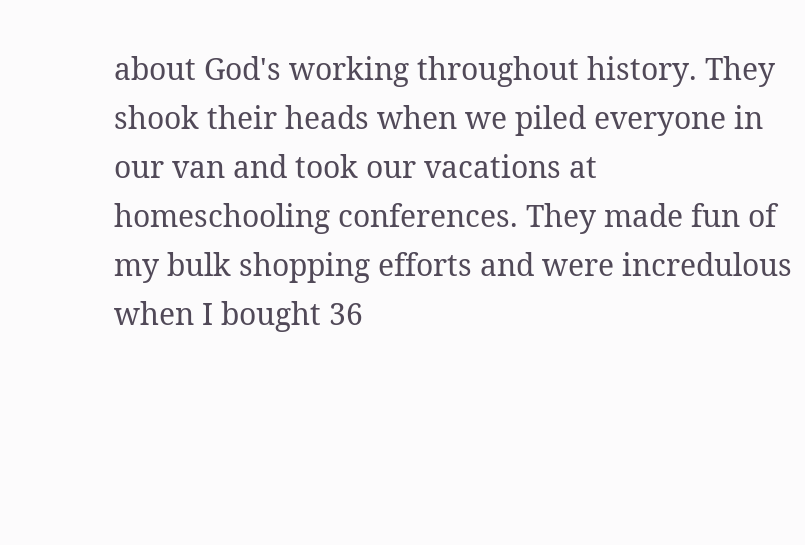about God's working throughout history. They shook their heads when we piled everyone in our van and took our vacations at homeschooling conferences. They made fun of my bulk shopping efforts and were incredulous when I bought 36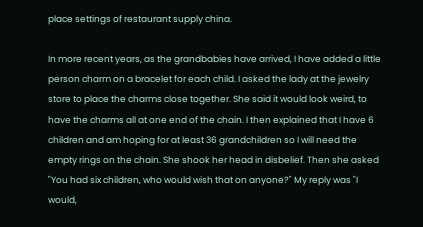place settings of restaurant supply china.

In more recent years, as the grandbabies have arrived, I have added a little person charm on a bracelet for each child. I asked the lady at the jewelry store to place the charms close together. She said it would look weird, to have the charms all at one end of the chain. I then explained that I have 6 children and am hoping for at least 36 grandchildren so I will need the empty rings on the chain. She shook her head in disbelief. Then she asked "You had six children, who would wish that on anyone?" My reply was "I would,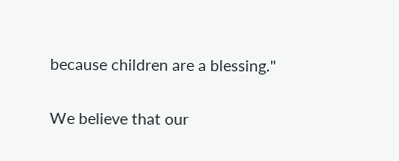because children are a blessing."

We believe that our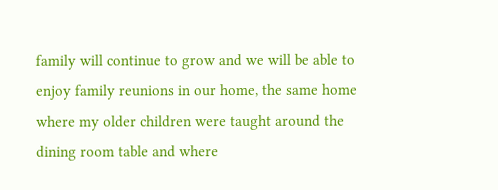family will continue to grow and we will be able to enjoy family reunions in our home, the same home where my older children were taught around the dining room table and where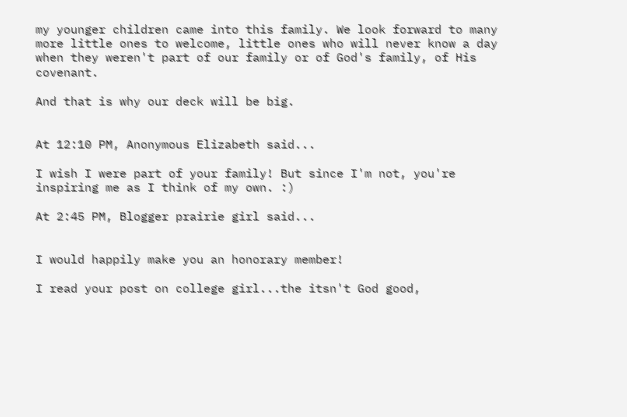my younger children came into this family. We look forward to many more little ones to welcome, little ones who will never know a day when they weren't part of our family or of God's family, of His covenant.

And that is why our deck will be big.


At 12:10 PM, Anonymous Elizabeth said...

I wish I were part of your family! But since I'm not, you're inspiring me as I think of my own. :)

At 2:45 PM, Blogger prairie girl said...


I would happily make you an honorary member!

I read your post on college girl...the itsn't God good,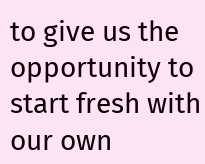to give us the opportunity to start fresh with our own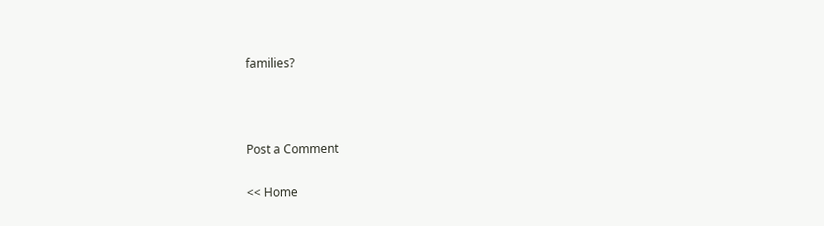families?



Post a Comment

<< Home